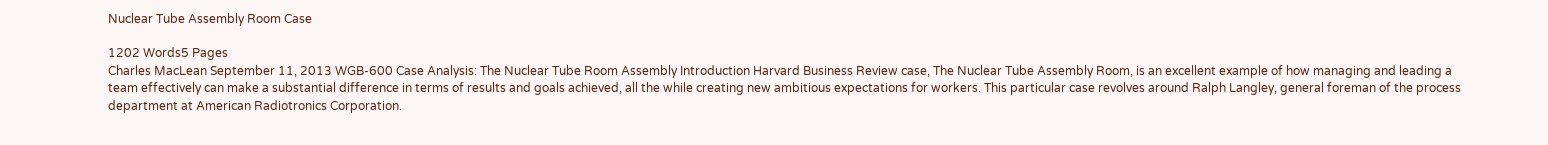Nuclear Tube Assembly Room Case

1202 Words5 Pages
Charles MacLean September 11, 2013 WGB-600 Case Analysis: The Nuclear Tube Room Assembly Introduction Harvard Business Review case, The Nuclear Tube Assembly Room, is an excellent example of how managing and leading a team effectively can make a substantial difference in terms of results and goals achieved, all the while creating new ambitious expectations for workers. This particular case revolves around Ralph Langley, general foreman of the process department at American Radiotronics Corporation.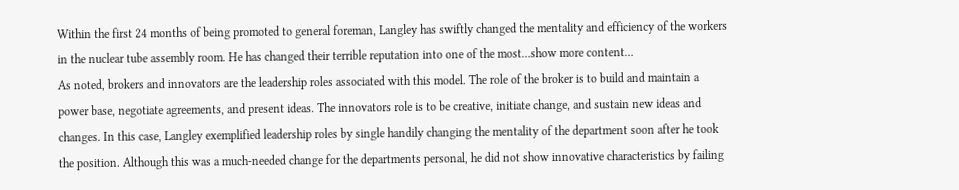Within the first 24 months of being promoted to general foreman, Langley has swiftly changed the mentality and efficiency of the workers in the nuclear tube assembly room. He has changed their terrible reputation into one of the most…show more content…
As noted, brokers and innovators are the leadership roles associated with this model. The role of the broker is to build and maintain a power base, negotiate agreements, and present ideas. The innovators role is to be creative, initiate change, and sustain new ideas and changes. In this case, Langley exemplified leadership roles by single handily changing the mentality of the department soon after he took the position. Although this was a much-needed change for the departments personal, he did not show innovative characteristics by failing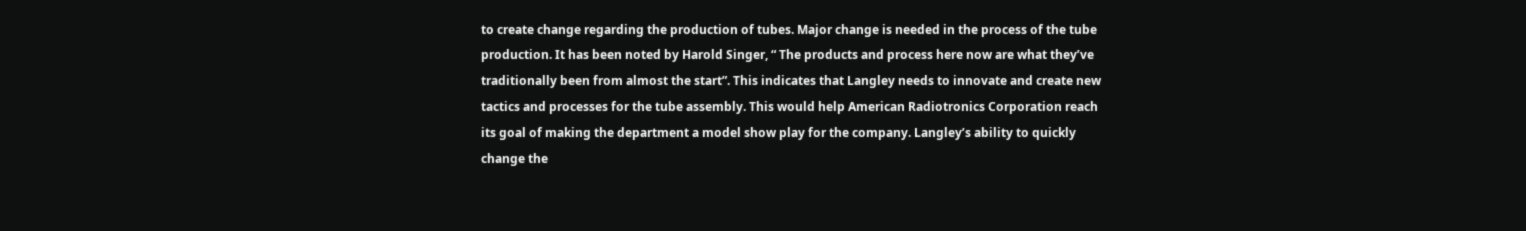to create change regarding the production of tubes. Major change is needed in the process of the tube production. It has been noted by Harold Singer, “ The products and process here now are what they’ve traditionally been from almost the start”. This indicates that Langley needs to innovate and create new tactics and processes for the tube assembly. This would help American Radiotronics Corporation reach its goal of making the department a model show play for the company. Langley’s ability to quickly change the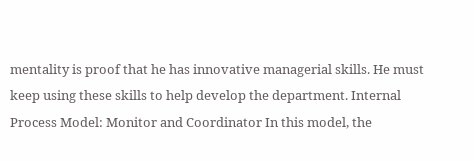mentality is proof that he has innovative managerial skills. He must keep using these skills to help develop the department. Internal Process Model: Monitor and Coordinator In this model, the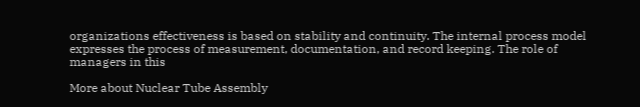organizations effectiveness is based on stability and continuity. The internal process model expresses the process of measurement, documentation, and record keeping. The role of managers in this

More about Nuclear Tube Assembly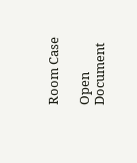Room Case

Open Document